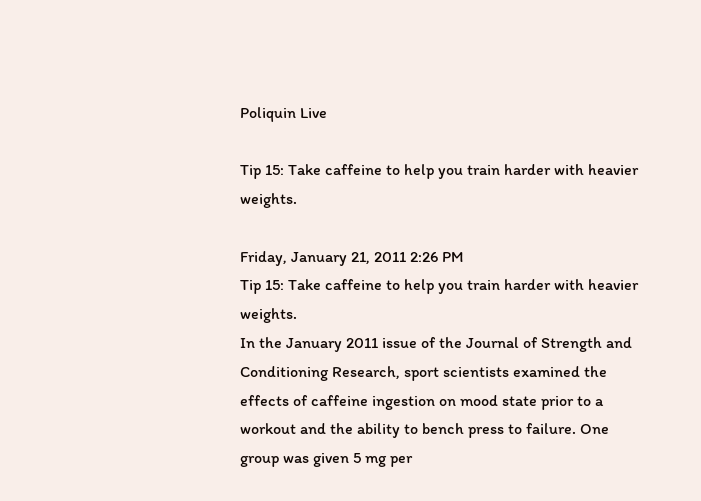Poliquin Live

Tip 15: Take caffeine to help you train harder with heavier weights.

Friday, January 21, 2011 2:26 PM
Tip 15: Take caffeine to help you train harder with heavier weights.
In the January 2011 issue of the Journal of Strength and Conditioning Research, sport scientists examined the effects of caffeine ingestion on mood state prior to a workout and the ability to bench press to failure. One group was given 5 mg per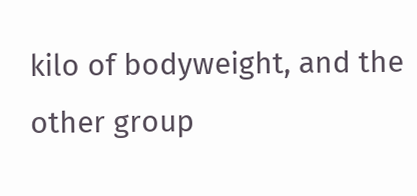kilo of bodyweight, and the other group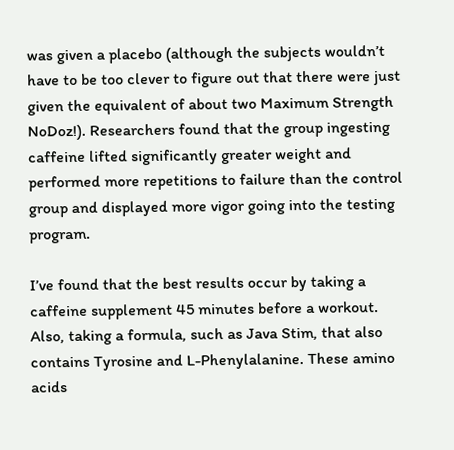was given a placebo (although the subjects wouldn’t have to be too clever to figure out that there were just given the equivalent of about two Maximum Strength NoDoz!). Researchers found that the group ingesting caffeine lifted significantly greater weight and performed more repetitions to failure than the control group and displayed more vigor going into the testing program.

I’ve found that the best results occur by taking a caffeine supplement 45 minutes before a workout. Also, taking a formula, such as Java Stim, that also contains Tyrosine and L-Phenylalanine. These amino acids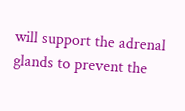will support the adrenal glands to prevent the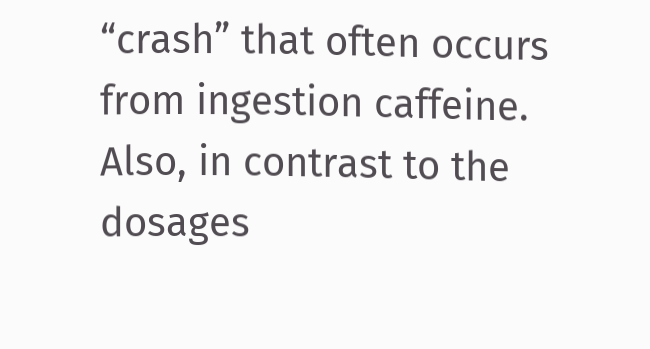“crash” that often occurs from ingestion caffeine. Also, in contrast to the dosages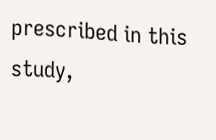prescribed in this study,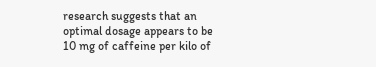research suggests that an optimal dosage appears to be 10 mg of caffeine per kilo of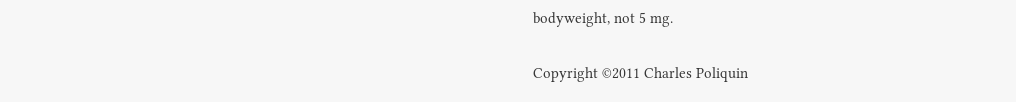bodyweight, not 5 mg.

Copyright ©2011 Charles Poliquin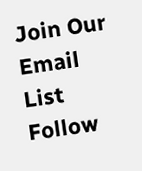Join Our Email List Follow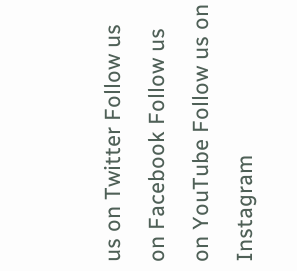us on Twitter Follow us on Facebook Follow us on YouTube Follow us on Instagram